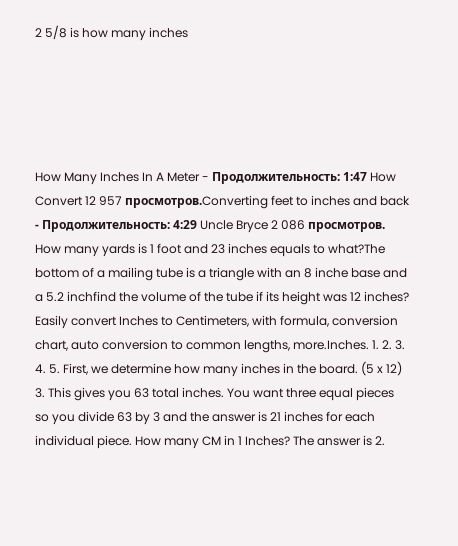2 5/8 is how many inches





How Many Inches In A Meter - Продолжительность: 1:47 How Convert 12 957 просмотров.Converting feet to inches and back - Продолжительность: 4:29 Uncle Bryce 2 086 просмотров. How many yards is 1 foot and 23 inches equals to what?The bottom of a mailing tube is a triangle with an 8 inche base and a 5.2 inchfind the volume of the tube if its height was 12 inches? Easily convert Inches to Centimeters, with formula, conversion chart, auto conversion to common lengths, more.Inches. 1. 2. 3. 4. 5. First, we determine how many inches in the board. (5 x 12) 3. This gives you 63 total inches. You want three equal pieces so you divide 63 by 3 and the answer is 21 inches for each individual piece. How many CM in 1 Inches? The answer is 2.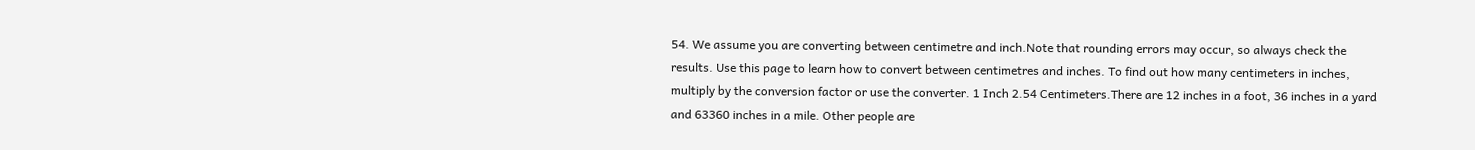54. We assume you are converting between centimetre and inch.Note that rounding errors may occur, so always check the results. Use this page to learn how to convert between centimetres and inches. To find out how many centimeters in inches, multiply by the conversion factor or use the converter. 1 Inch 2.54 Centimeters.There are 12 inches in a foot, 36 inches in a yard and 63360 inches in a mile. Other people are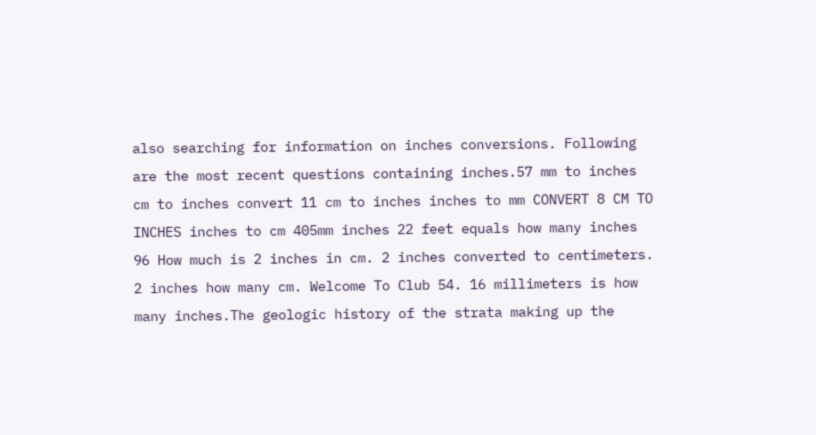also searching for information on inches conversions. Following are the most recent questions containing inches.57 mm to inches cm to inches convert 11 cm to inches inches to mm CONVERT 8 CM TO INCHES inches to cm 405mm inches 22 feet equals how many inches 96 How much is 2 inches in cm. 2 inches converted to centimeters. 2 inches how many cm. Welcome To Club 54. 16 millimeters is how many inches.The geologic history of the strata making up the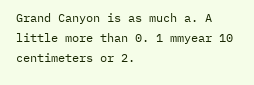Grand Canyon is as much a. A little more than 0. 1 mmyear 10 centimeters or 2.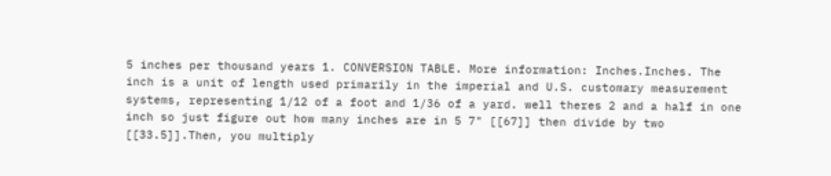5 inches per thousand years 1. CONVERSION TABLE. More information: Inches.Inches. The inch is a unit of length used primarily in the imperial and U.S. customary measurement systems, representing 1/12 of a foot and 1/36 of a yard. well theres 2 and a half in one inch so just figure out how many inches are in 5 7" [[67]] then divide by two [[33.5]].Then, you multiply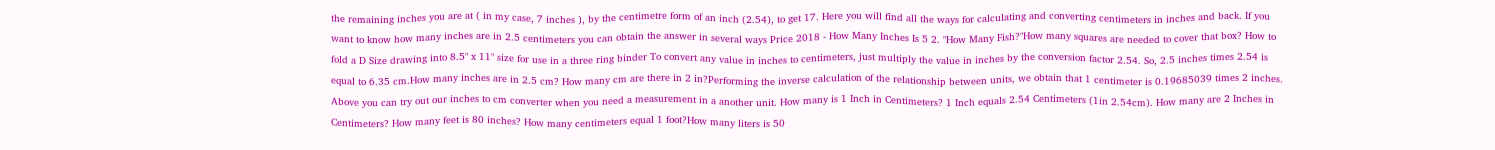the remaining inches you are at ( in my case, 7 inches ), by the centimetre form of an inch (2.54), to get 17. Here you will find all the ways for calculating and converting centimeters in inches and back. If you want to know how many inches are in 2.5 centimeters you can obtain the answer in several ways Price 2018 - How Many Inches Is 5 2. "How Many Fish?"How many squares are needed to cover that box? How to fold a D Size drawing into 8.5" x 11" size for use in a three ring binder To convert any value in inches to centimeters, just multiply the value in inches by the conversion factor 2.54. So, 2.5 inches times 2.54 is equal to 6.35 cm.How many inches are in 2.5 cm? How many cm are there in 2 in?Performing the inverse calculation of the relationship between units, we obtain that 1 centimeter is 0.19685039 times 2 inches. Above you can try out our inches to cm converter when you need a measurement in a another unit. How many is 1 Inch in Centimeters? 1 Inch equals 2.54 Centimeters (1in 2.54cm). How many are 2 Inches in Centimeters? How many feet is 80 inches? How many centimeters equal 1 foot?How many liters is 50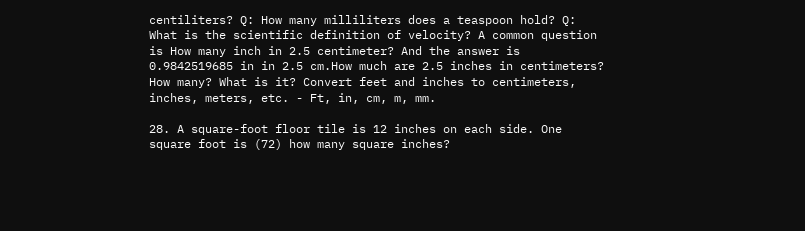centiliters? Q: How many milliliters does a teaspoon hold? Q: What is the scientific definition of velocity? A common question is How many inch in 2.5 centimeter? And the answer is 0.9842519685 in in 2.5 cm.How much are 2.5 inches in centimeters? How many? What is it? Convert feet and inches to centimeters, inches, meters, etc. - Ft, in, cm, m, mm.

28. A square-foot floor tile is 12 inches on each side. One square foot is (72) how many square inches?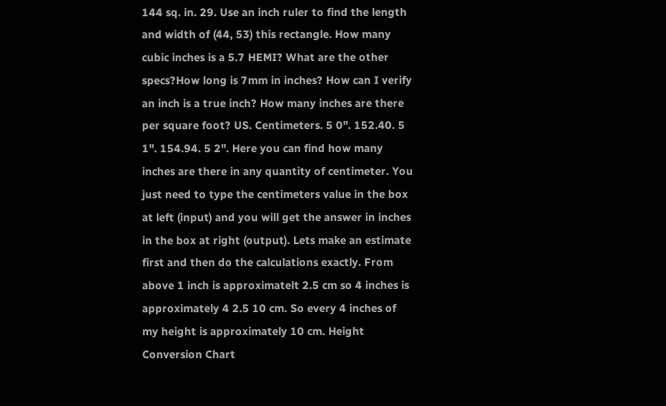144 sq. in. 29. Use an inch ruler to find the length and width of (44, 53) this rectangle. How many cubic inches is a 5.7 HEMI? What are the other specs?How long is 7mm in inches? How can I verify an inch is a true inch? How many inches are there per square foot? US. Centimeters. 5 0". 152.40. 5 1". 154.94. 5 2". Here you can find how many inches are there in any quantity of centimeter. You just need to type the centimeters value in the box at left (input) and you will get the answer in inches in the box at right (output). Lets make an estimate first and then do the calculations exactly. From above 1 inch is approximatelt 2.5 cm so 4 inches is approximately 4 2.5 10 cm. So every 4 inches of my height is approximately 10 cm. Height Conversion Chart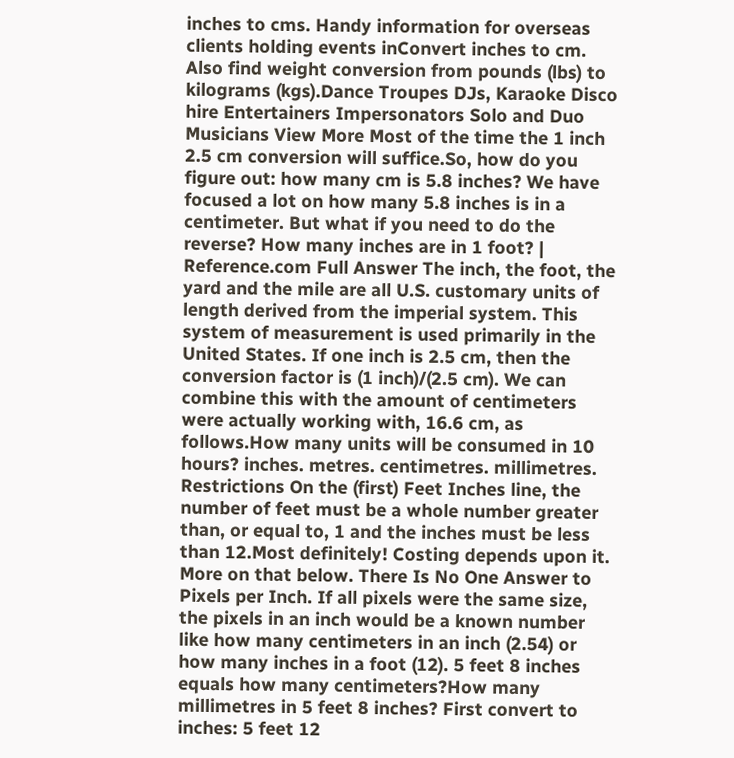inches to cms. Handy information for overseas clients holding events inConvert inches to cm. Also find weight conversion from pounds (lbs) to kilograms (kgs).Dance Troupes DJs, Karaoke Disco hire Entertainers Impersonators Solo and Duo Musicians View More Most of the time the 1 inch 2.5 cm conversion will suffice.So, how do you figure out: how many cm is 5.8 inches? We have focused a lot on how many 5.8 inches is in a centimeter. But what if you need to do the reverse? How many inches are in 1 foot? | Reference.com Full Answer The inch, the foot, the yard and the mile are all U.S. customary units of length derived from the imperial system. This system of measurement is used primarily in the United States. If one inch is 2.5 cm, then the conversion factor is (1 inch)/(2.5 cm). We can combine this with the amount of centimeters were actually working with, 16.6 cm, as follows.How many units will be consumed in 10 hours? inches. metres. centimetres. millimetres. Restrictions On the (first) Feet Inches line, the number of feet must be a whole number greater than, or equal to, 1 and the inches must be less than 12.Most definitely! Costing depends upon it. More on that below. There Is No One Answer to Pixels per Inch. If all pixels were the same size, the pixels in an inch would be a known number like how many centimeters in an inch (2.54) or how many inches in a foot (12). 5 feet 8 inches equals how many centimeters?How many millimetres in 5 feet 8 inches? First convert to inches: 5 feet 12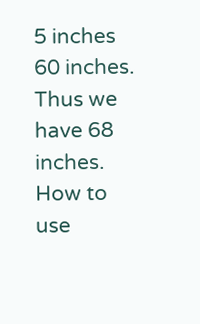5 inches 60 inches. Thus we have 68 inches. How to use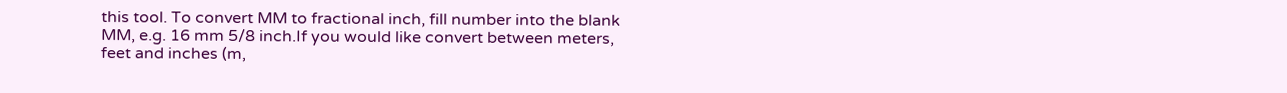this tool. To convert MM to fractional inch, fill number into the blank MM, e.g. 16 mm 5/8 inch.If you would like convert between meters, feet and inches (m,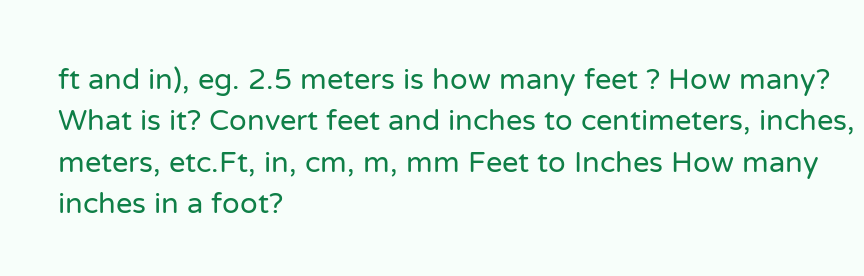ft and in), eg. 2.5 meters is how many feet ? How many? What is it? Convert feet and inches to centimeters, inches, meters, etc.Ft, in, cm, m, mm Feet to Inches How many inches in a foot?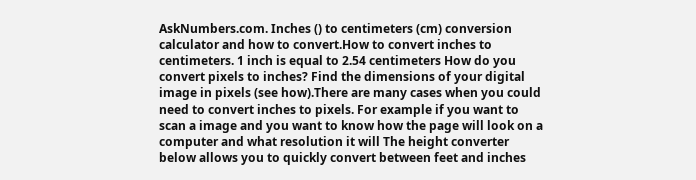AskNumbers.com. Inches () to centimeters (cm) conversion calculator and how to convert.How to convert inches to centimeters. 1 inch is equal to 2.54 centimeters How do you convert pixels to inches? Find the dimensions of your digital image in pixels (see how).There are many cases when you could need to convert inches to pixels. For example if you want to scan a image and you want to know how the page will look on a computer and what resolution it will The height converter below allows you to quickly convert between feet and inches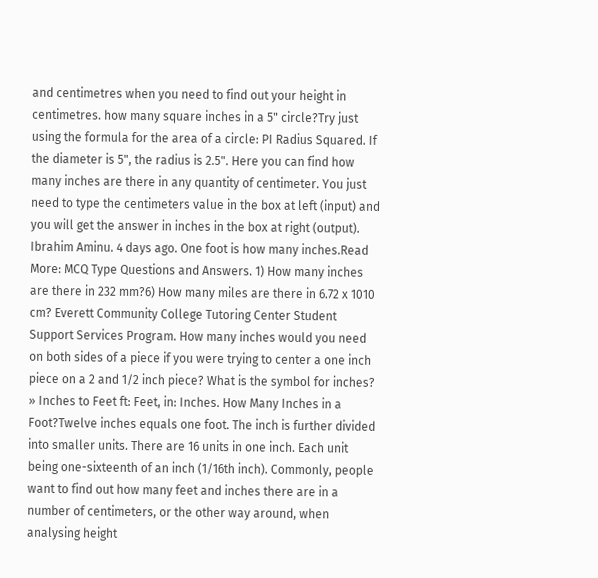and centimetres when you need to find out your height in centimetres. how many square inches in a 5" circle?Try just using the formula for the area of a circle: PI Radius Squared. If the diameter is 5", the radius is 2.5". Here you can find how many inches are there in any quantity of centimeter. You just need to type the centimeters value in the box at left (input) and you will get the answer in inches in the box at right (output). Ibrahim Aminu. 4 days ago. One foot is how many inches.Read More: MCQ Type Questions and Answers. 1) How many inches are there in 232 mm?6) How many miles are there in 6.72 x 1010 cm? Everett Community College Tutoring Center Student Support Services Program. How many inches would you need on both sides of a piece if you were trying to center a one inch piece on a 2 and 1/2 inch piece? What is the symbol for inches? » Inches to Feet ft: Feet, in: Inches. How Many Inches in a Foot?Twelve inches equals one foot. The inch is further divided into smaller units. There are 16 units in one inch. Each unit being one-sixteenth of an inch (1/16th inch). Commonly, people want to find out how many feet and inches there are in a number of centimeters, or the other way around, when analysing height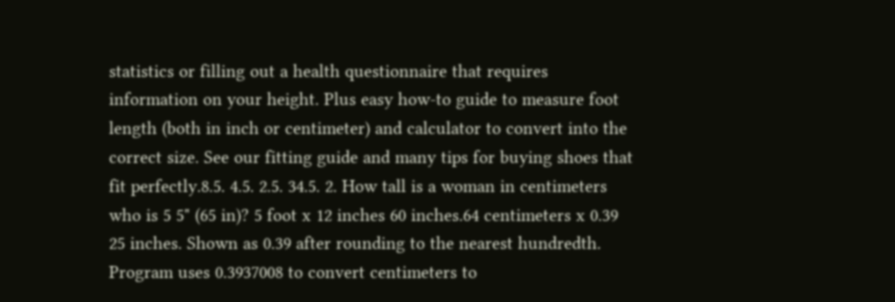statistics or filling out a health questionnaire that requires information on your height. Plus easy how-to guide to measure foot length (both in inch or centimeter) and calculator to convert into the correct size. See our fitting guide and many tips for buying shoes that fit perfectly.8.5. 4.5. 2.5. 34.5. 2. How tall is a woman in centimeters who is 5 5" (65 in)? 5 foot x 12 inches 60 inches.64 centimeters x 0.39 25 inches. Shown as 0.39 after rounding to the nearest hundredth. Program uses 0.3937008 to convert centimeters to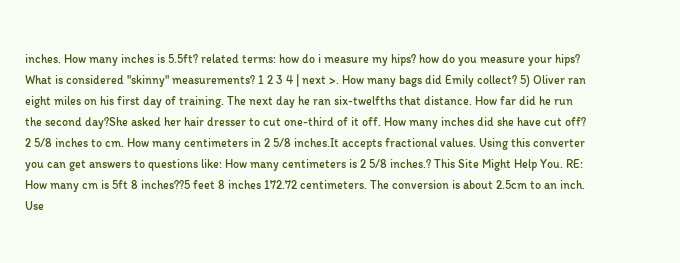inches. How many inches is 5.5ft? related terms: how do i measure my hips? how do you measure your hips? What is considered "skinny" measurements? 1 2 3 4 | next >. How many bags did Emily collect? 5) Oliver ran eight miles on his first day of training. The next day he ran six-twelfths that distance. How far did he run the second day?She asked her hair dresser to cut one-third of it off. How many inches did she have cut off? 2 5/8 inches to cm. How many centimeters in 2 5/8 inches.It accepts fractional values. Using this converter you can get answers to questions like: How many centimeters is 2 5/8 inches.? This Site Might Help You. RE: How many cm is 5ft 8 inches??5 feet 8 inches 172.72 centimeters. The conversion is about 2.5cm to an inch. Use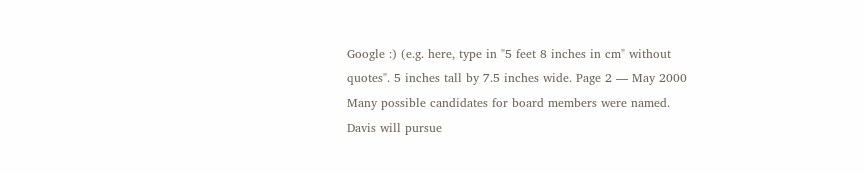Google :) (e.g. here, type in "5 feet 8 inches in cm" without quotes". 5 inches tall by 7.5 inches wide. Page 2 — May 2000 Many possible candidates for board members were named. Davis will pursue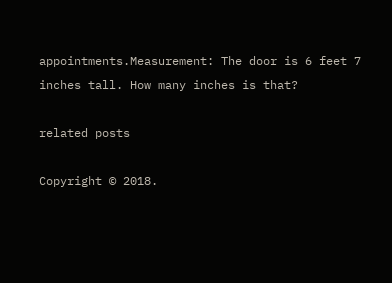appointments.Measurement: The door is 6 feet 7 inches tall. How many inches is that?

related posts

Copyright © 2018.